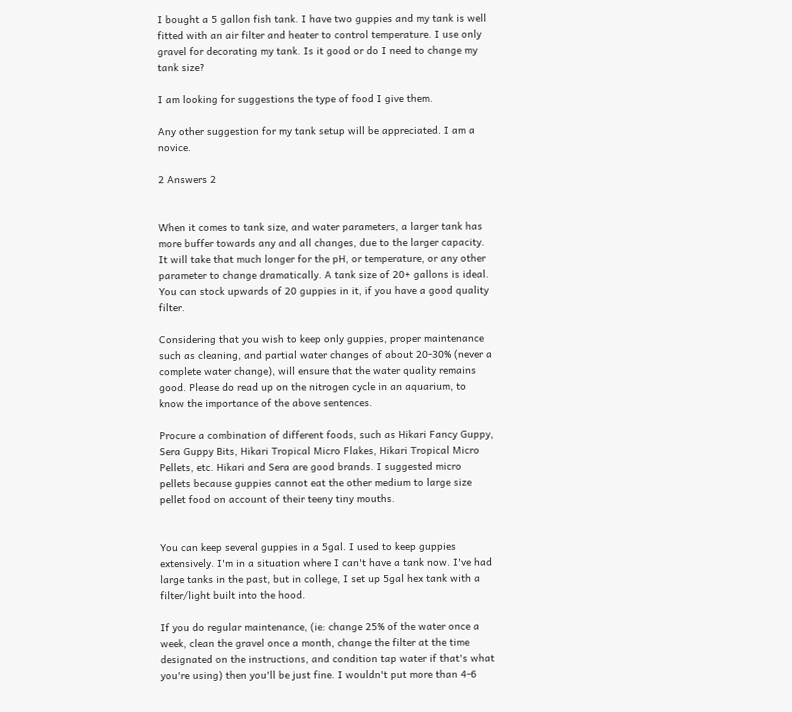I bought a 5 gallon fish tank. I have two guppies and my tank is well fitted with an air filter and heater to control temperature. I use only gravel for decorating my tank. Is it good or do I need to change my tank size?

I am looking for suggestions the type of food I give them.

Any other suggestion for my tank setup will be appreciated. I am a novice.

2 Answers 2


When it comes to tank size, and water parameters, a larger tank has more buffer towards any and all changes, due to the larger capacity. It will take that much longer for the pH, or temperature, or any other parameter to change dramatically. A tank size of 20+ gallons is ideal. You can stock upwards of 20 guppies in it, if you have a good quality filter.

Considering that you wish to keep only guppies, proper maintenance such as cleaning, and partial water changes of about 20-30% (never a complete water change), will ensure that the water quality remains good. Please do read up on the nitrogen cycle in an aquarium, to know the importance of the above sentences.

Procure a combination of different foods, such as Hikari Fancy Guppy, Sera Guppy Bits, Hikari Tropical Micro Flakes, Hikari Tropical Micro Pellets, etc. Hikari and Sera are good brands. I suggested micro pellets because guppies cannot eat the other medium to large size pellet food on account of their teeny tiny mouths.


You can keep several guppies in a 5gal. I used to keep guppies extensively. I'm in a situation where I can't have a tank now. I've had large tanks in the past, but in college, I set up 5gal hex tank with a filter/light built into the hood.

If you do regular maintenance, (ie: change 25% of the water once a week, clean the gravel once a month, change the filter at the time designated on the instructions, and condition tap water if that's what you're using) then you'll be just fine. I wouldn't put more than 4-6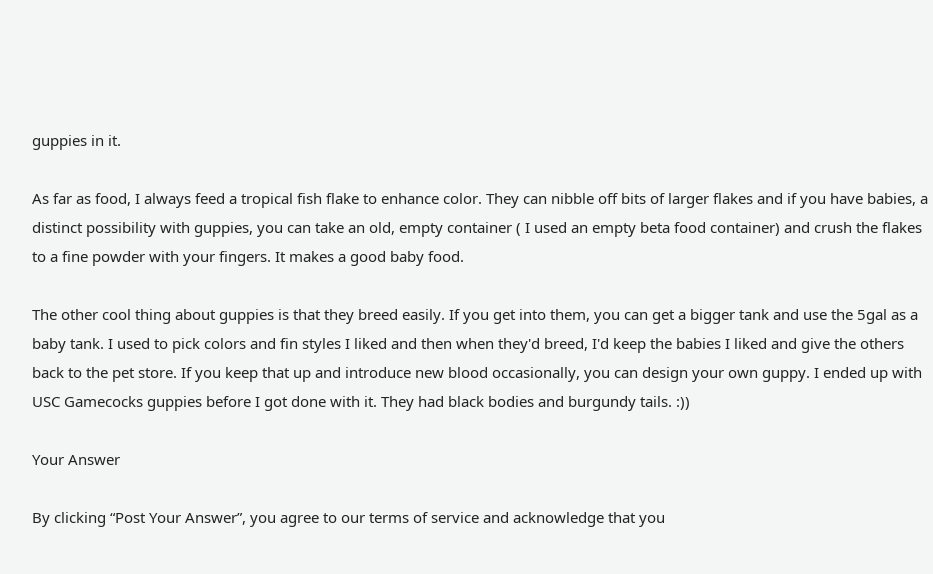guppies in it.

As far as food, I always feed a tropical fish flake to enhance color. They can nibble off bits of larger flakes and if you have babies, a distinct possibility with guppies, you can take an old, empty container ( I used an empty beta food container) and crush the flakes to a fine powder with your fingers. It makes a good baby food.

The other cool thing about guppies is that they breed easily. If you get into them, you can get a bigger tank and use the 5gal as a baby tank. I used to pick colors and fin styles I liked and then when they'd breed, I'd keep the babies I liked and give the others back to the pet store. If you keep that up and introduce new blood occasionally, you can design your own guppy. I ended up with USC Gamecocks guppies before I got done with it. They had black bodies and burgundy tails. :))

Your Answer

By clicking “Post Your Answer”, you agree to our terms of service and acknowledge that you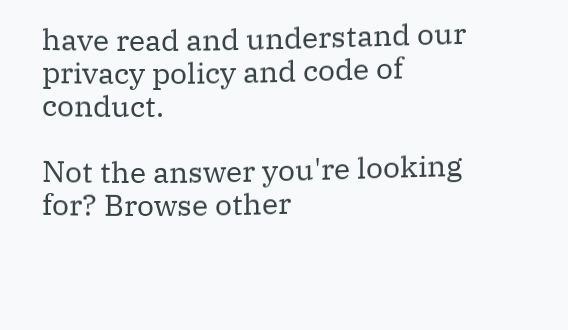have read and understand our privacy policy and code of conduct.

Not the answer you're looking for? Browse other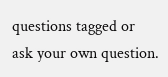questions tagged or ask your own question.